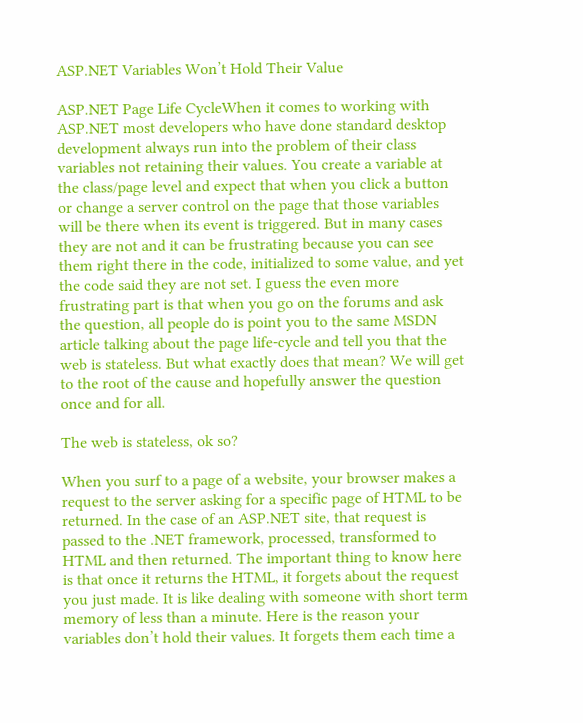ASP.NET Variables Won’t Hold Their Value

ASP.NET Page Life CycleWhen it comes to working with ASP.NET most developers who have done standard desktop development always run into the problem of their class variables not retaining their values. You create a variable at the class/page level and expect that when you click a button or change a server control on the page that those variables will be there when its event is triggered. But in many cases they are not and it can be frustrating because you can see them right there in the code, initialized to some value, and yet the code said they are not set. I guess the even more frustrating part is that when you go on the forums and ask the question, all people do is point you to the same MSDN article talking about the page life-cycle and tell you that the web is stateless. But what exactly does that mean? We will get to the root of the cause and hopefully answer the question once and for all.

The web is stateless, ok so?

When you surf to a page of a website, your browser makes a request to the server asking for a specific page of HTML to be returned. In the case of an ASP.NET site, that request is passed to the .NET framework, processed, transformed to HTML and then returned. The important thing to know here is that once it returns the HTML, it forgets about the request you just made. It is like dealing with someone with short term memory of less than a minute. Here is the reason your variables don’t hold their values. It forgets them each time a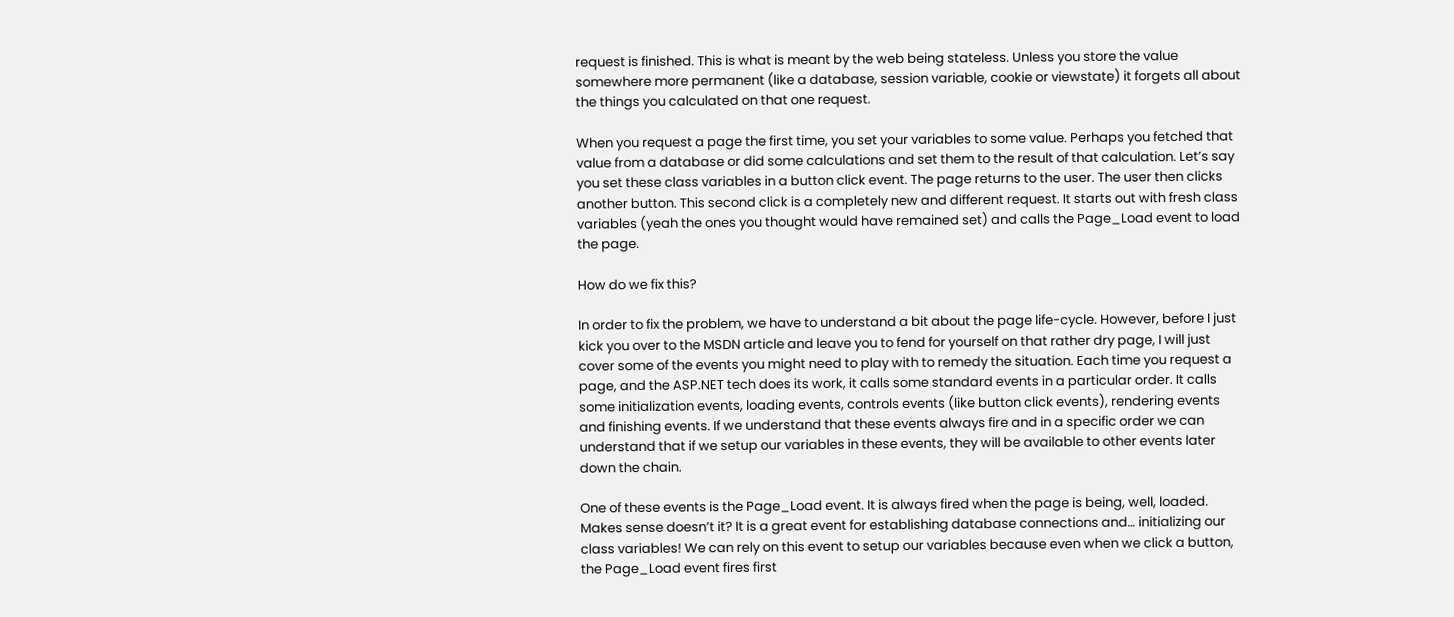request is finished. This is what is meant by the web being stateless. Unless you store the value somewhere more permanent (like a database, session variable, cookie or viewstate) it forgets all about the things you calculated on that one request.

When you request a page the first time, you set your variables to some value. Perhaps you fetched that value from a database or did some calculations and set them to the result of that calculation. Let’s say you set these class variables in a button click event. The page returns to the user. The user then clicks another button. This second click is a completely new and different request. It starts out with fresh class variables (yeah the ones you thought would have remained set) and calls the Page_Load event to load the page.

How do we fix this?

In order to fix the problem, we have to understand a bit about the page life-cycle. However, before I just kick you over to the MSDN article and leave you to fend for yourself on that rather dry page, I will just cover some of the events you might need to play with to remedy the situation. Each time you request a page, and the ASP.NET tech does its work, it calls some standard events in a particular order. It calls some initialization events, loading events, controls events (like button click events), rendering events and finishing events. If we understand that these events always fire and in a specific order we can understand that if we setup our variables in these events, they will be available to other events later down the chain.

One of these events is the Page_Load event. It is always fired when the page is being, well, loaded. Makes sense doesn’t it? It is a great event for establishing database connections and… initializing our class variables! We can rely on this event to setup our variables because even when we click a button, the Page_Load event fires first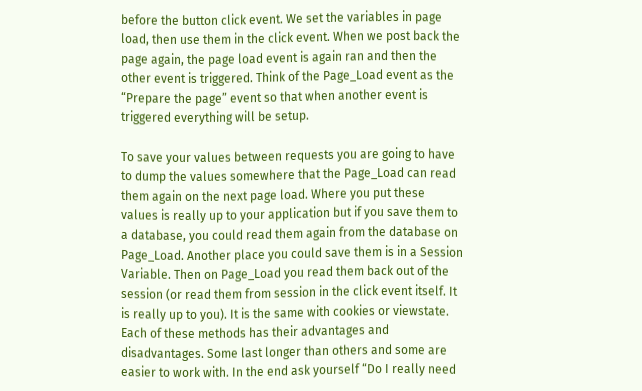before the button click event. We set the variables in page load, then use them in the click event. When we post back the page again, the page load event is again ran and then the other event is triggered. Think of the Page_Load event as the “Prepare the page” event so that when another event is triggered everything will be setup.

To save your values between requests you are going to have to dump the values somewhere that the Page_Load can read them again on the next page load. Where you put these values is really up to your application but if you save them to a database, you could read them again from the database on Page_Load. Another place you could save them is in a Session Variable. Then on Page_Load you read them back out of the session (or read them from session in the click event itself. It is really up to you). It is the same with cookies or viewstate. Each of these methods has their advantages and disadvantages. Some last longer than others and some are easier to work with. In the end ask yourself “Do I really need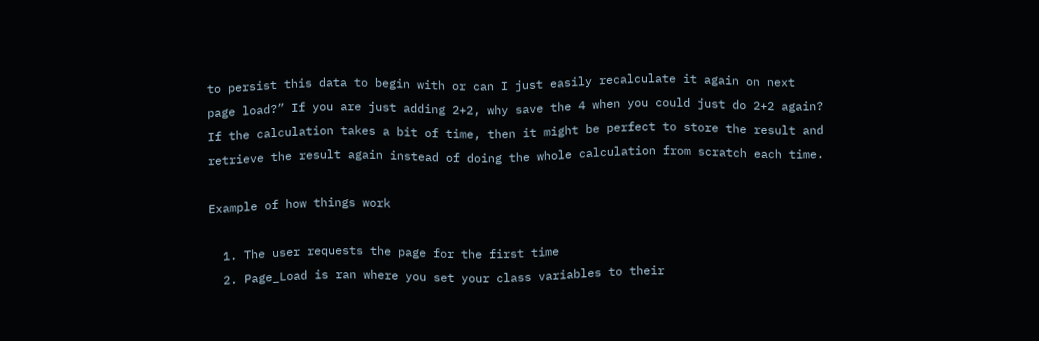to persist this data to begin with or can I just easily recalculate it again on next page load?” If you are just adding 2+2, why save the 4 when you could just do 2+2 again? If the calculation takes a bit of time, then it might be perfect to store the result and retrieve the result again instead of doing the whole calculation from scratch each time.

Example of how things work

  1. The user requests the page for the first time
  2. Page_Load is ran where you set your class variables to their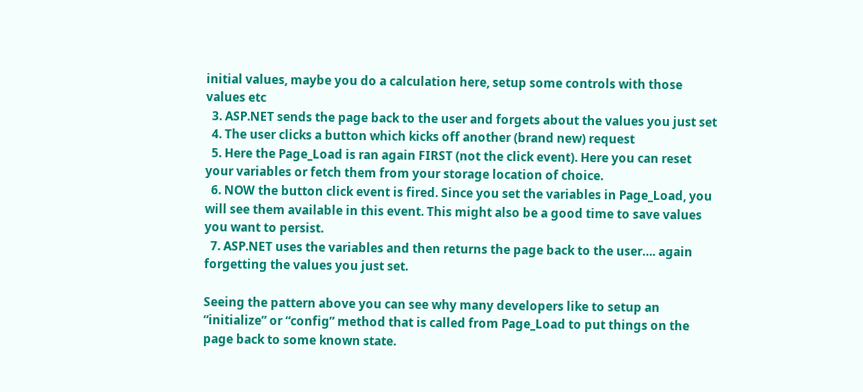initial values, maybe you do a calculation here, setup some controls with those values etc
  3. ASP.NET sends the page back to the user and forgets about the values you just set
  4. The user clicks a button which kicks off another (brand new) request
  5. Here the Page_Load is ran again FIRST (not the click event). Here you can reset your variables or fetch them from your storage location of choice.
  6. NOW the button click event is fired. Since you set the variables in Page_Load, you will see them available in this event. This might also be a good time to save values you want to persist.
  7. ASP.NET uses the variables and then returns the page back to the user…. again forgetting the values you just set.

Seeing the pattern above you can see why many developers like to setup an “initialize” or “config” method that is called from Page_Load to put things on the page back to some known state.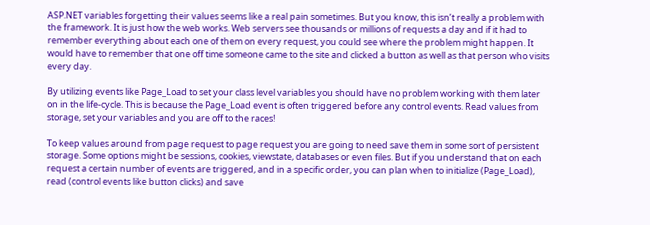ASP.NET variables forgetting their values seems like a real pain sometimes. But you know, this isn’t really a problem with the framework. It is just how the web works. Web servers see thousands or millions of requests a day and if it had to remember everything about each one of them on every request, you could see where the problem might happen. It would have to remember that one off time someone came to the site and clicked a button as well as that person who visits every day.

By utilizing events like Page_Load to set your class level variables you should have no problem working with them later on in the life-cycle. This is because the Page_Load event is often triggered before any control events. Read values from storage, set your variables and you are off to the races!

To keep values around from page request to page request you are going to need save them in some sort of persistent storage. Some options might be sessions, cookies, viewstate, databases or even files. But if you understand that on each request a certain number of events are triggered, and in a specific order, you can plan when to initialize (Page_Load), read (control events like button clicks) and save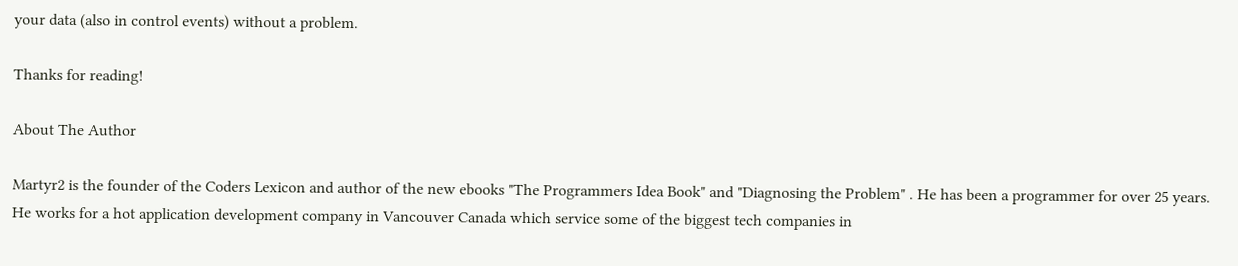your data (also in control events) without a problem.

Thanks for reading!

About The Author

Martyr2 is the founder of the Coders Lexicon and author of the new ebooks "The Programmers Idea Book" and "Diagnosing the Problem" . He has been a programmer for over 25 years. He works for a hot application development company in Vancouver Canada which service some of the biggest tech companies in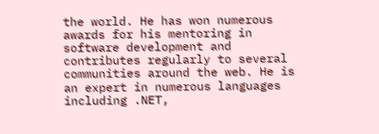the world. He has won numerous awards for his mentoring in software development and contributes regularly to several communities around the web. He is an expert in numerous languages including .NET,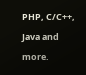PHP, C/C++, Java and more.